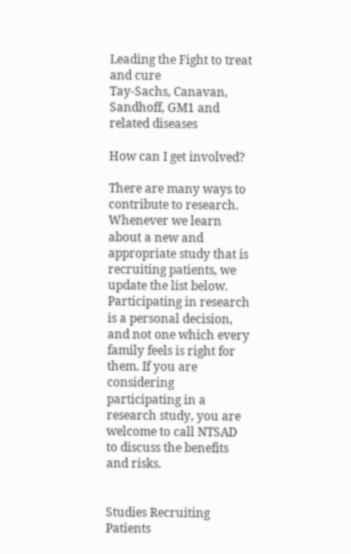Leading the Fight to treat and cure
Tay-Sachs, Canavan, Sandhoff, GM1 and related diseases

How can I get involved?

There are many ways to contribute to research. Whenever we learn about a new and appropriate study that is recruiting patients, we update the list below. Participating in research is a personal decision, and not one which every family feels is right for them. If you are considering participating in a research study, you are welcome to call NTSAD to discuss the benefits and risks.


Studies Recruiting Patients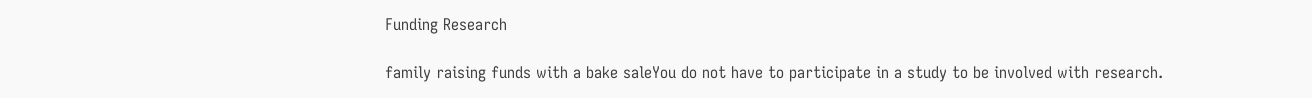Funding Research

family raising funds with a bake saleYou do not have to participate in a study to be involved with research.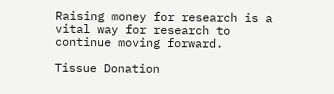Raising money for research is a vital way for research to continue moving forward.

Tissue Donation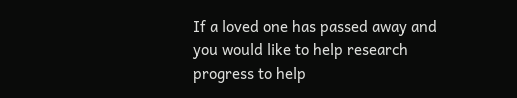If a loved one has passed away and you would like to help research progress to help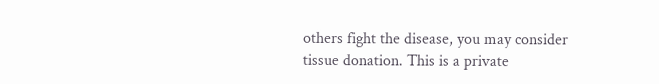others fight the disease, you may consider tissue donation. This is a private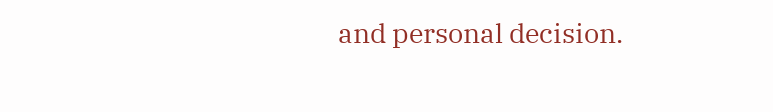and personal decision.